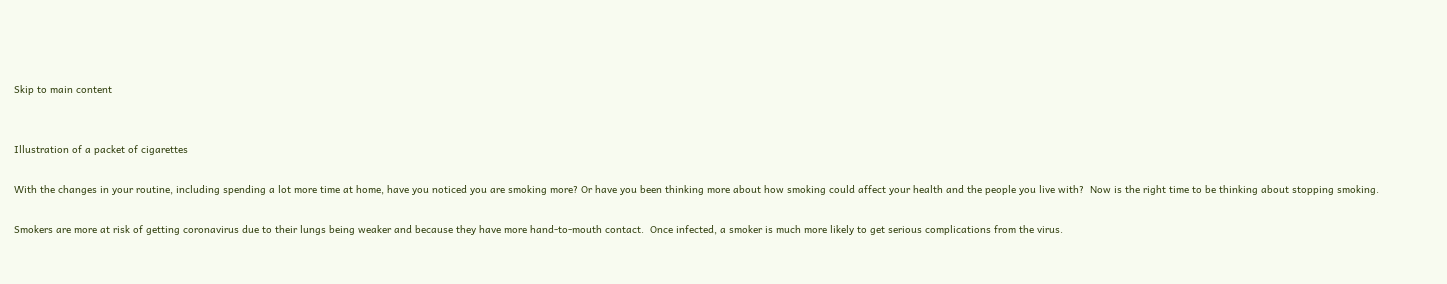Skip to main content


Illustration of a packet of cigarettes

With the changes in your routine, including spending a lot more time at home, have you noticed you are smoking more? Or have you been thinking more about how smoking could affect your health and the people you live with?  Now is the right time to be thinking about stopping smoking.

Smokers are more at risk of getting coronavirus due to their lungs being weaker and because they have more hand-to-mouth contact.  Once infected, a smoker is much more likely to get serious complications from the virus.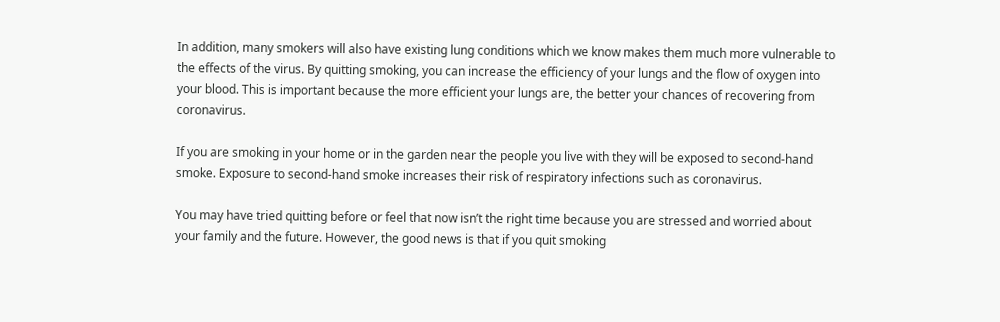In addition, many smokers will also have existing lung conditions which we know makes them much more vulnerable to the effects of the virus. By quitting smoking, you can increase the efficiency of your lungs and the flow of oxygen into your blood. This is important because the more efficient your lungs are, the better your chances of recovering from coronavirus.

If you are smoking in your home or in the garden near the people you live with they will be exposed to second-hand smoke. Exposure to second-hand smoke increases their risk of respiratory infections such as coronavirus.

You may have tried quitting before or feel that now isn’t the right time because you are stressed and worried about your family and the future. However, the good news is that if you quit smoking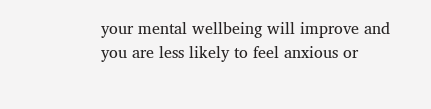your mental wellbeing will improve and you are less likely to feel anxious or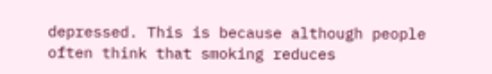depressed. This is because although people often think that smoking reduces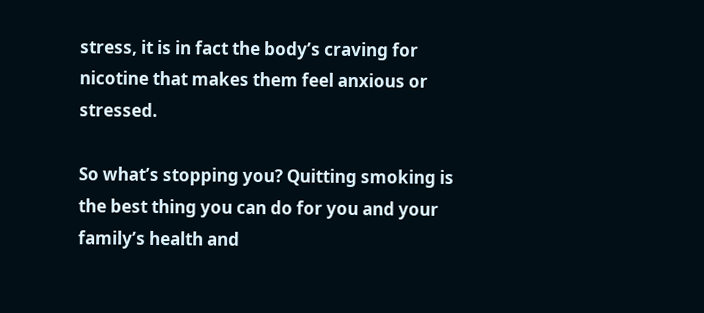stress, it is in fact the body’s craving for nicotine that makes them feel anxious or stressed.

So what’s stopping you? Quitting smoking is the best thing you can do for you and your family’s health and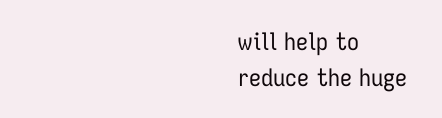will help to reduce the huge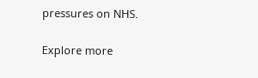pressures on NHS.

Explore more